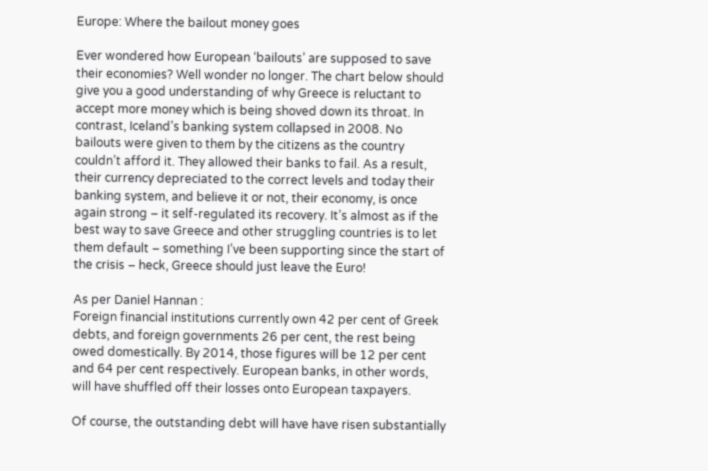Europe: Where the bailout money goes

Ever wondered how European ‘bailouts’ are supposed to save their economies? Well wonder no longer. The chart below should give you a good understanding of why Greece is reluctant to accept more money which is being shoved down its throat. In contrast, Iceland’s banking system collapsed in 2008. No bailouts were given to them by the citizens as the country couldn’t afford it. They allowed their banks to fail. As a result, their currency depreciated to the correct levels and today their banking system, and believe it or not, their economy, is once again strong – it self-regulated its recovery. It’s almost as if the best way to save Greece and other struggling countries is to let them default – something I’ve been supporting since the start of the crisis – heck, Greece should just leave the Euro!

As per Daniel Hannan :
Foreign financial institutions currently own 42 per cent of Greek debts, and foreign governments 26 per cent, the rest being owed domestically. By 2014, those figures will be 12 per cent and 64 per cent respectively. European banks, in other words, will have shuffled off their losses onto European taxpayers.

Of course, the outstanding debt will have have risen substantially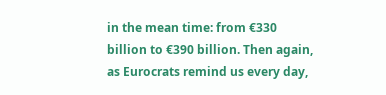in the mean time: from €330 billion to €390 billion. Then again, as Eurocrats remind us every day,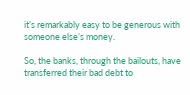it’s remarkably easy to be generous with someone else’s money.

So, the banks, through the bailouts, have transferred their bad debt to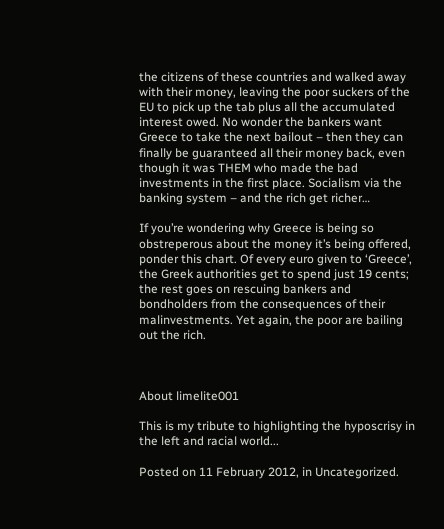the citizens of these countries and walked away with their money, leaving the poor suckers of the EU to pick up the tab plus all the accumulated interest owed. No wonder the bankers want Greece to take the next bailout – then they can finally be guaranteed all their money back, even though it was THEM who made the bad investments in the first place. Socialism via the banking system – and the rich get richer…

If you’re wondering why Greece is being so obstreperous about the money it’s being offered, ponder this chart. Of every euro given to ‘Greece’, the Greek authorities get to spend just 19 cents; the rest goes on rescuing bankers and bondholders from the consequences of their malinvestments. Yet again, the poor are bailing out the rich.



About limelite001

This is my tribute to highlighting the hyposcrisy in the left and racial world...

Posted on 11 February 2012, in Uncategorized.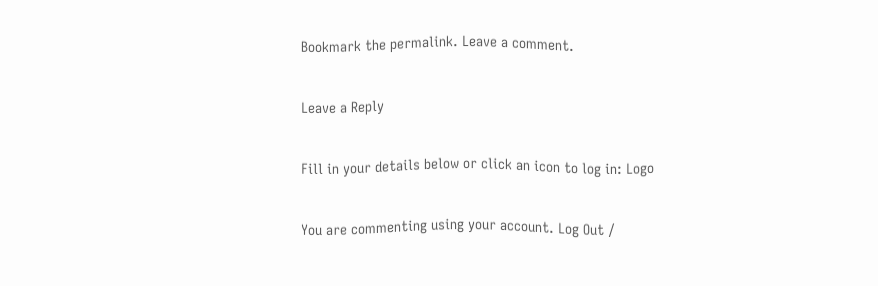Bookmark the permalink. Leave a comment.

Leave a Reply

Fill in your details below or click an icon to log in: Logo

You are commenting using your account. Log Out /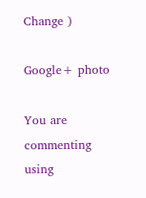Change )

Google+ photo

You are commenting using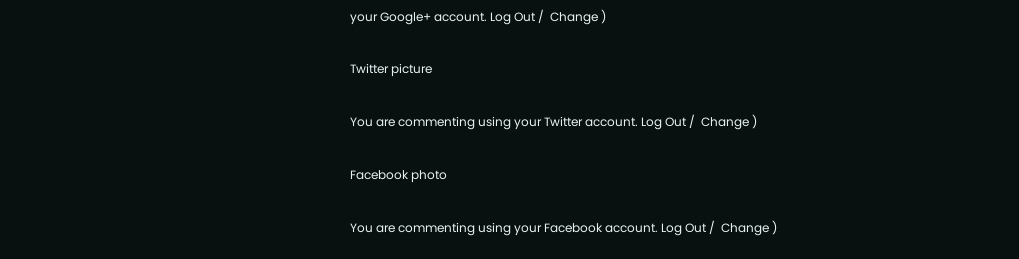your Google+ account. Log Out /  Change )

Twitter picture

You are commenting using your Twitter account. Log Out /  Change )

Facebook photo

You are commenting using your Facebook account. Log Out /  Change )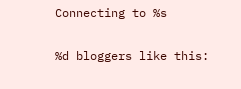Connecting to %s

%d bloggers like this: